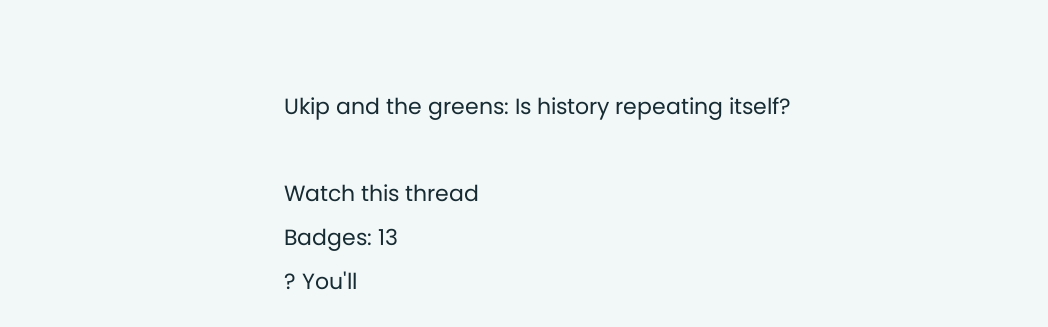Ukip and the greens: Is history repeating itself?

Watch this thread
Badges: 13
? You'll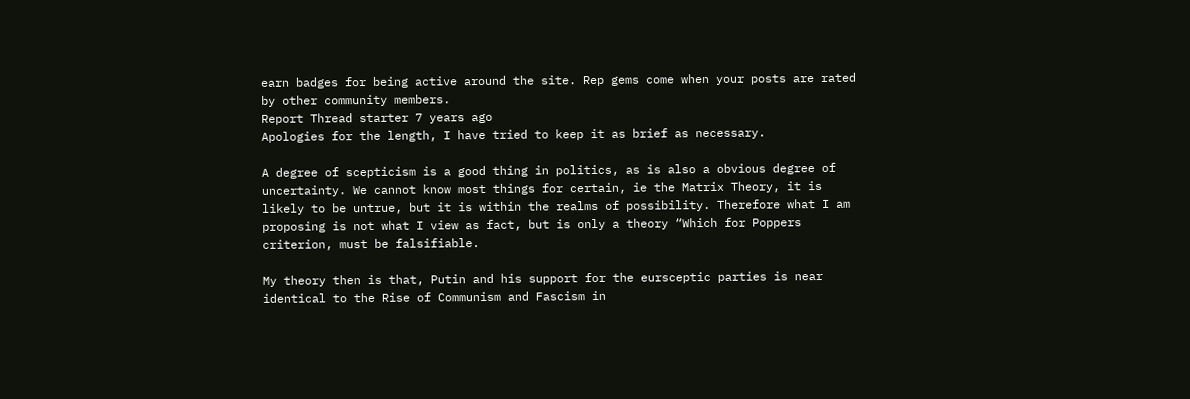earn badges for being active around the site. Rep gems come when your posts are rated by other community members.
Report Thread starter 7 years ago
Apologies for the length, I have tried to keep it as brief as necessary.

A degree of scepticism is a good thing in politics, as is also a obvious degree of uncertainty. We cannot know most things for certain, ie the Matrix Theory, it is likely to be untrue, but it is within the realms of possibility. Therefore what I am proposing is not what I view as fact, but is only a theory “Which for Poppers criterion, must be falsifiable.

My theory then is that, Putin and his support for the eursceptic parties is near identical to the Rise of Communism and Fascism in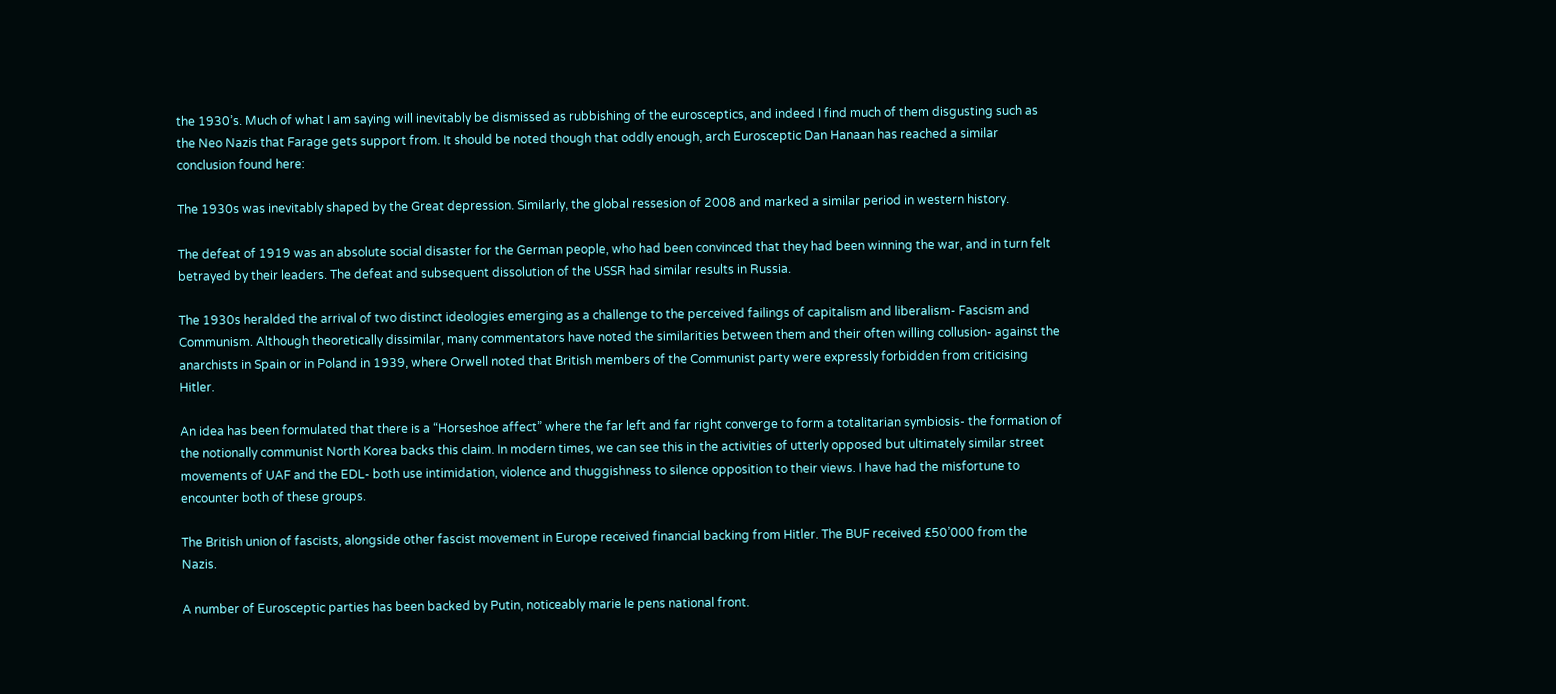the 1930’s. Much of what I am saying will inevitably be dismissed as rubbishing of the eurosceptics, and indeed I find much of them disgusting such as the Neo Nazis that Farage gets support from. It should be noted though that oddly enough, arch Eurosceptic Dan Hanaan has reached a similar conclusion found here:

The 1930s was inevitably shaped by the Great depression. Similarly, the global ressesion of 2008 and marked a similar period in western history.

The defeat of 1919 was an absolute social disaster for the German people, who had been convinced that they had been winning the war, and in turn felt betrayed by their leaders. The defeat and subsequent dissolution of the USSR had similar results in Russia.

The 1930s heralded the arrival of two distinct ideologies emerging as a challenge to the perceived failings of capitalism and liberalism- Fascism and Communism. Although theoretically dissimilar, many commentators have noted the similarities between them and their often willing collusion- against the anarchists in Spain or in Poland in 1939, where Orwell noted that British members of the Communist party were expressly forbidden from criticising Hitler.

An idea has been formulated that there is a “Horseshoe affect” where the far left and far right converge to form a totalitarian symbiosis- the formation of the notionally communist North Korea backs this claim. In modern times, we can see this in the activities of utterly opposed but ultimately similar street movements of UAF and the EDL- both use intimidation, violence and thuggishness to silence opposition to their views. I have had the misfortune to encounter both of these groups.

The British union of fascists, alongside other fascist movement in Europe received financial backing from Hitler. The BUF received £50’000 from the Nazis.

A number of Eurosceptic parties has been backed by Putin, noticeably marie le pens national front.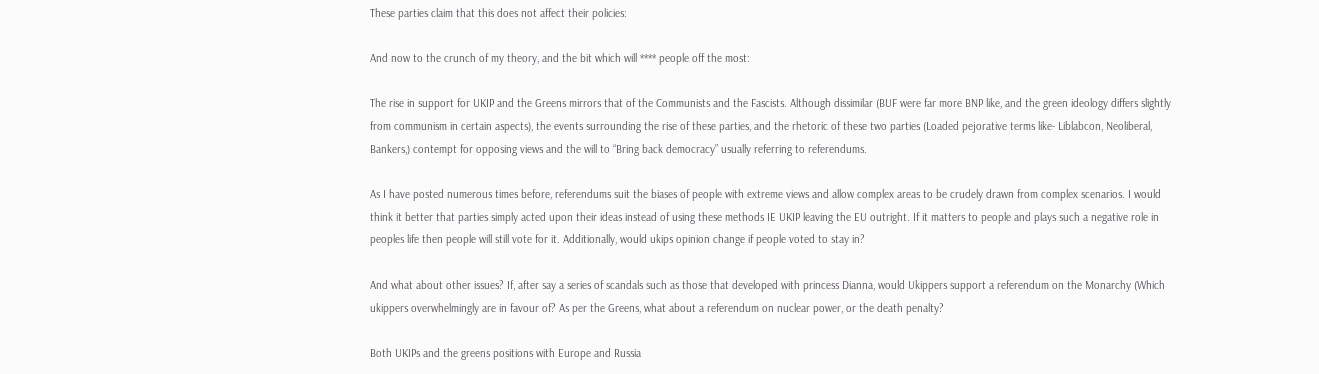These parties claim that this does not affect their policies:

And now to the crunch of my theory, and the bit which will **** people off the most:

The rise in support for UKIP and the Greens mirrors that of the Communists and the Fascists. Although dissimilar (BUF were far more BNP like, and the green ideology differs slightly from communism in certain aspects), the events surrounding the rise of these parties, and the rhetoric of these two parties (Loaded pejorative terms like- Liblabcon, Neoliberal, Bankers,) contempt for opposing views and the will to “Bring back democracy” usually referring to referendums.

As I have posted numerous times before, referendums suit the biases of people with extreme views and allow complex areas to be crudely drawn from complex scenarios. I would think it better that parties simply acted upon their ideas instead of using these methods IE UKIP leaving the EU outright. If it matters to people and plays such a negative role in peoples life then people will still vote for it. Additionally, would ukips opinion change if people voted to stay in?

And what about other issues? If, after say a series of scandals such as those that developed with princess Dianna, would Ukippers support a referendum on the Monarchy (Which ukippers overwhelmingly are in favour of? As per the Greens, what about a referendum on nuclear power, or the death penalty?

Both UKIPs and the greens positions with Europe and Russia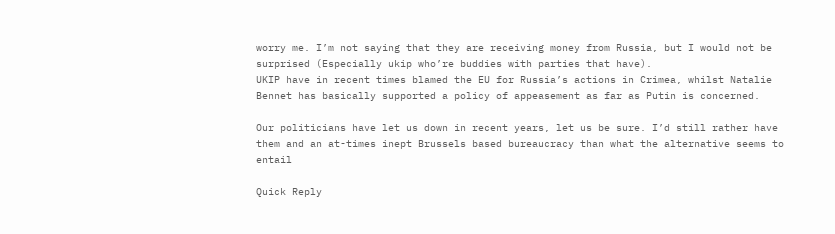worry me. I’m not saying that they are receiving money from Russia, but I would not be surprised (Especially ukip who’re buddies with parties that have).
UKIP have in recent times blamed the EU for Russia’s actions in Crimea, whilst Natalie Bennet has basically supported a policy of appeasement as far as Putin is concerned.

Our politicians have let us down in recent years, let us be sure. I’d still rather have them and an at-times inept Brussels based bureaucracy than what the alternative seems to entail

Quick Reply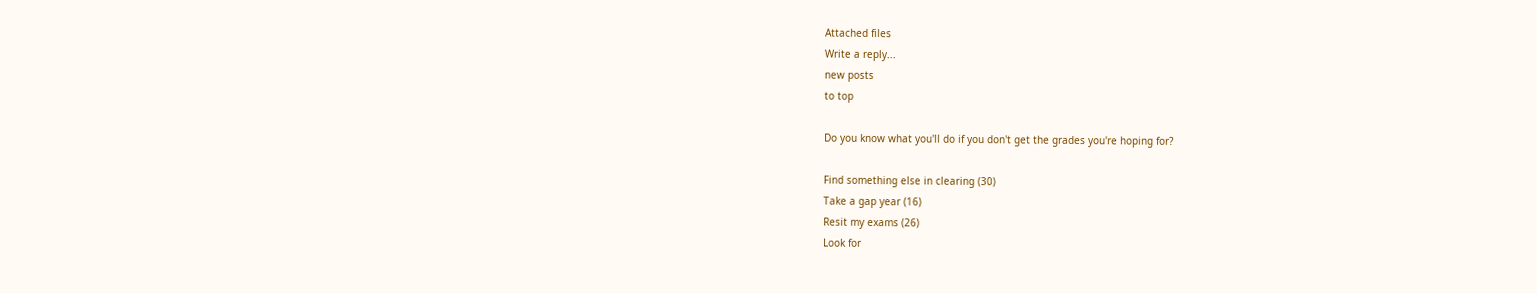Attached files
Write a reply...
new posts
to top

Do you know what you'll do if you don't get the grades you're hoping for?

Find something else in clearing (30)
Take a gap year (16)
Resit my exams (26)
Look for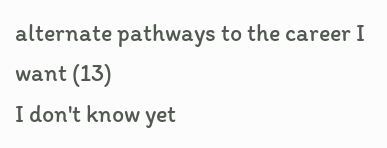alternate pathways to the career I want (13)
I don't know yet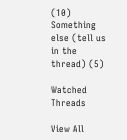(10)
Something else (tell us in the thread) (5)

Watched Threads

View All